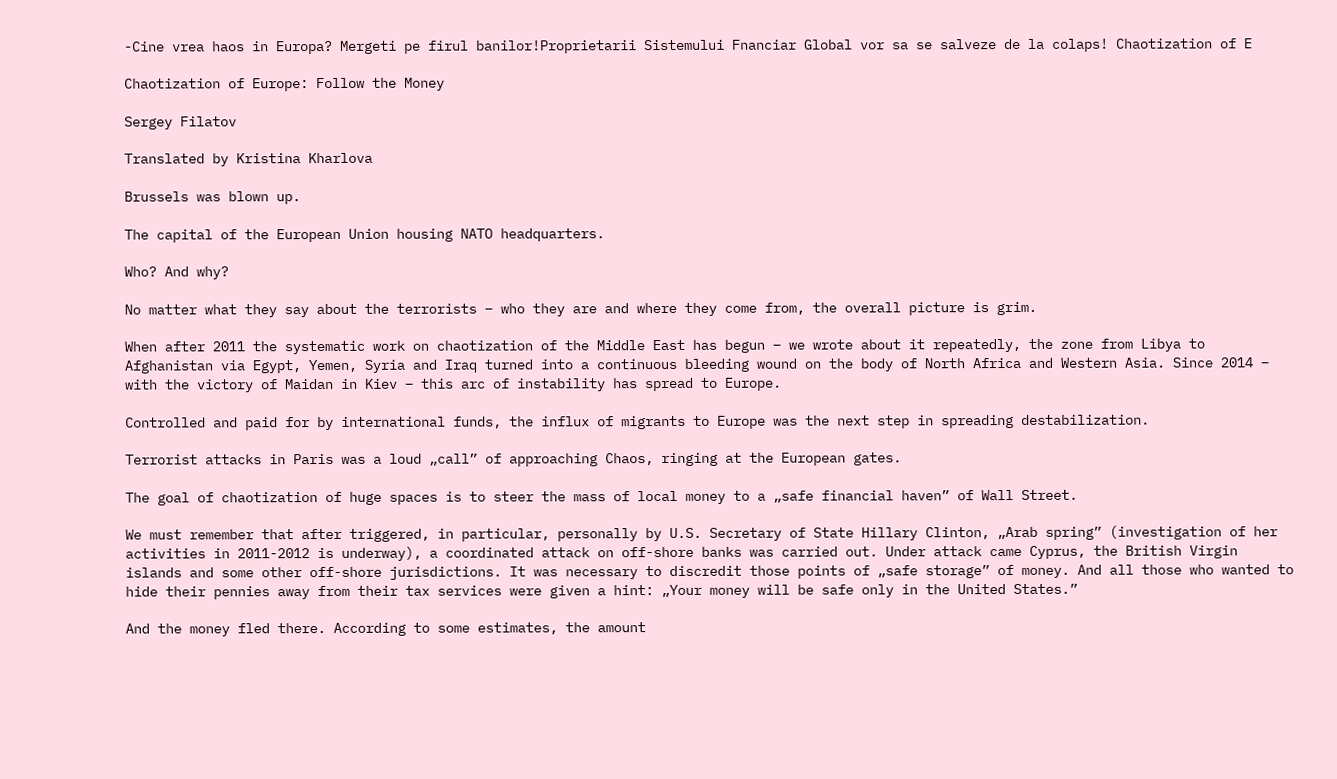-Cine vrea haos in Europa? Mergeti pe firul banilor!Proprietarii Sistemului Fnanciar Global vor sa se salveze de la colaps! Chaotization of E

Chaotization of Europe: Follow the Money

Sergey Filatov

Translated by Kristina Kharlova

Brussels was blown up.

The capital of the European Union housing NATO headquarters.

Who? And why?

No matter what they say about the terrorists – who they are and where they come from, the overall picture is grim.

When after 2011 the systematic work on chaotization of the Middle East has begun – we wrote about it repeatedly, the zone from Libya to Afghanistan via Egypt, Yemen, Syria and Iraq turned into a continuous bleeding wound on the body of North Africa and Western Asia. Since 2014 – with the victory of Maidan in Kiev – this arc of instability has spread to Europe.

Controlled and paid for by international funds, the influx of migrants to Europe was the next step in spreading destabilization.

Terrorist attacks in Paris was a loud „call” of approaching Chaos, ringing at the European gates.

The goal of chaotization of huge spaces is to steer the mass of local money to a „safe financial haven” of Wall Street.

We must remember that after triggered, in particular, personally by U.S. Secretary of State Hillary Clinton, „Arab spring” (investigation of her activities in 2011-2012 is underway), a coordinated attack on off-shore banks was carried out. Under attack came Cyprus, the British Virgin islands and some other off-shore jurisdictions. It was necessary to discredit those points of „safe storage” of money. And all those who wanted to hide their pennies away from their tax services were given a hint: „Your money will be safe only in the United States.”

And the money fled there. According to some estimates, the amount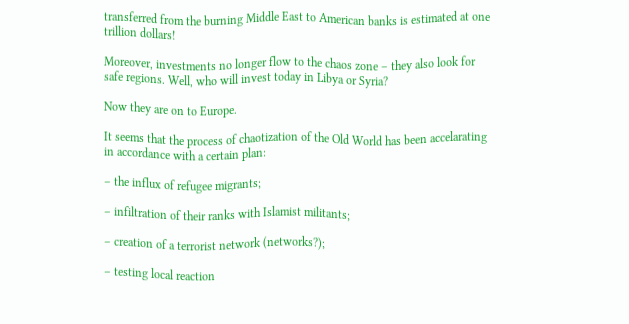transferred from the burning Middle East to American banks is estimated at one trillion dollars!

Moreover, investments no longer flow to the chaos zone – they also look for safe regions. Well, who will invest today in Libya or Syria?

Now they are on to Europe.

It seems that the process of chaotization of the Old World has been accelarating in accordance with a certain plan:

– the influx of refugee migrants;

– infiltration of their ranks with Islamist militants;

– creation of a terrorist network (networks?);

– testing local reaction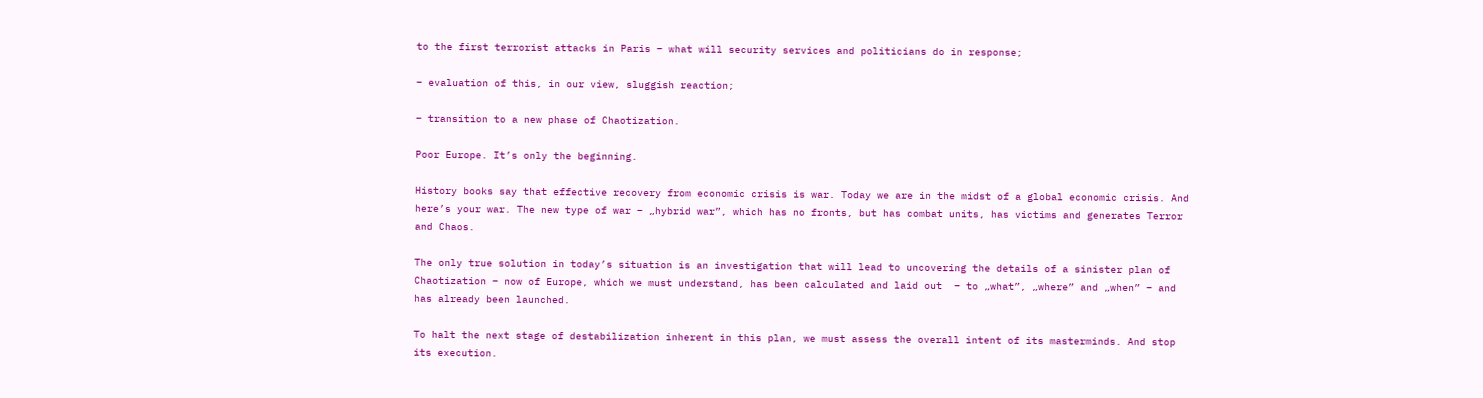to the first terrorist attacks in Paris – what will security services and politicians do in response;

– evaluation of this, in our view, sluggish reaction;

– transition to a new phase of Chaotization.

Poor Europe. It’s only the beginning.

History books say that effective recovery from economic crisis is war. Today we are in the midst of a global economic crisis. And here’s your war. The new type of war – „hybrid war”, which has no fronts, but has combat units, has victims and generates Terror and Chaos.

The only true solution in today’s situation is an investigation that will lead to uncovering the details of a sinister plan of Chaotization – now of Europe, which we must understand, has been calculated and laid out  – to „what”, „where” and „when” – and has already been launched.

To halt the next stage of destabilization inherent in this plan, we must assess the overall intent of its masterminds. And stop its execution.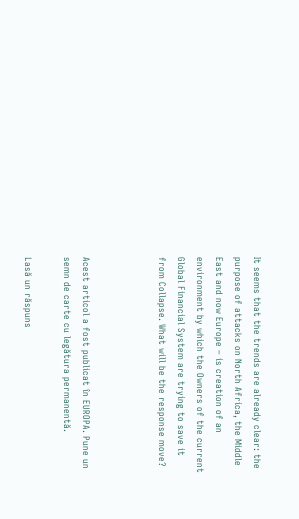It seems that the trends are already clear: the purpose of attacks on North Africa, the Middle East and now Europe – is creation of an environment by which the Owners of the current Global Financial System are trying to save it from Collapse. What will be the response move?



Acest articol a fost publicat în EUROPA. Pune un semn de carte cu legătura permanentă.

Lasă un răspuns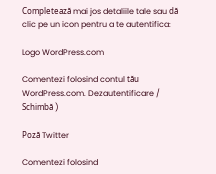Completează mai jos detaliile tale sau dă clic pe un icon pentru a te autentifica:

Logo WordPress.com

Comentezi folosind contul tău WordPress.com. Dezautentificare /  Schimbă )

Poză Twitter

Comentezi folosind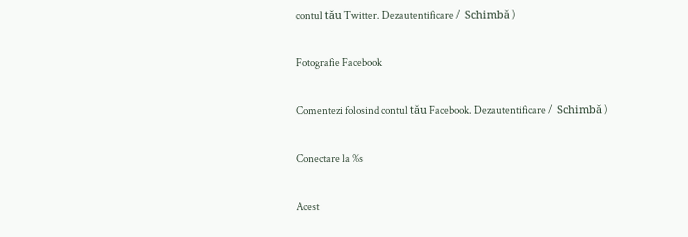contul tău Twitter. Dezautentificare /  Schimbă )

Fotografie Facebook

Comentezi folosind contul tău Facebook. Dezautentificare /  Schimbă )

Conectare la %s

Acest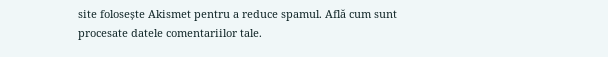site folosește Akismet pentru a reduce spamul. Află cum sunt procesate datele comentariilor tale.